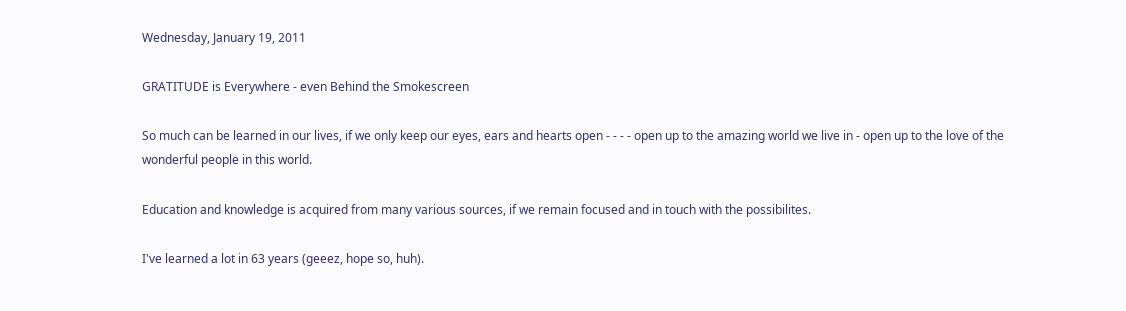Wednesday, January 19, 2011

GRATITUDE is Everywhere - even Behind the Smokescreen

So much can be learned in our lives, if we only keep our eyes, ears and hearts open - - - - open up to the amazing world we live in - open up to the love of the wonderful people in this world.

Education and knowledge is acquired from many various sources, if we remain focused and in touch with the possibilites.

I've learned a lot in 63 years (geeez, hope so, huh).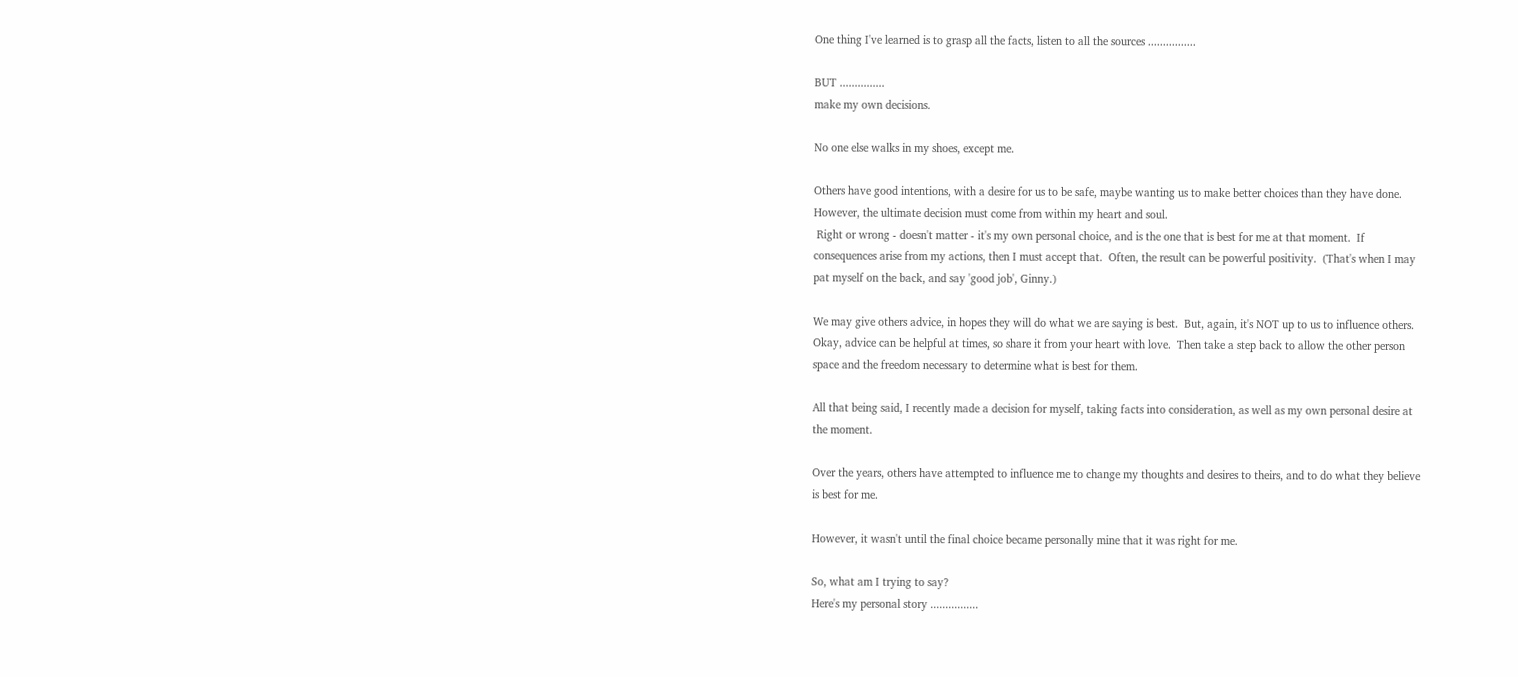One thing I've learned is to grasp all the facts, listen to all the sources ................

BUT ...............
make my own decisions.

No one else walks in my shoes, except me.

Others have good intentions, with a desire for us to be safe, maybe wanting us to make better choices than they have done.  However, the ultimate decision must come from within my heart and soul.
 Right or wrong - doesn't matter - it's my own personal choice, and is the one that is best for me at that moment.  If consequences arise from my actions, then I must accept that.  Often, the result can be powerful positivity.  (That's when I may pat myself on the back, and say 'good job', Ginny.)

We may give others advice, in hopes they will do what we are saying is best.  But, again, it's NOT up to us to influence others.  Okay, advice can be helpful at times, so share it from your heart with love.  Then take a step back to allow the other person space and the freedom necessary to determine what is best for them.

All that being said, I recently made a decision for myself, taking facts into consideration, as well as my own personal desire at the moment.

Over the years, others have attempted to influence me to change my thoughts and desires to theirs, and to do what they believe is best for me.

However, it wasn't until the final choice became personally mine that it was right for me.

So, what am I trying to say?
Here's my personal story ................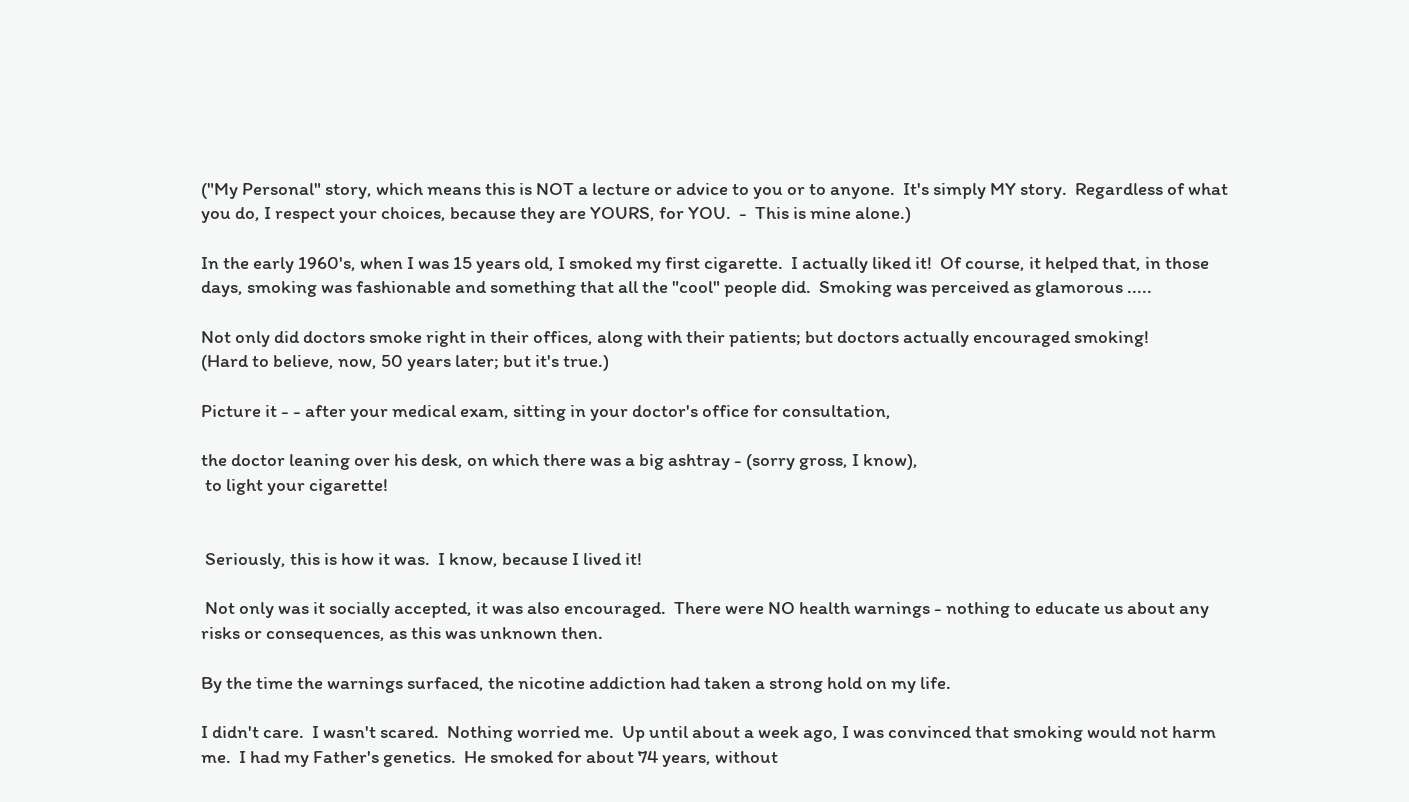("My Personal" story, which means this is NOT a lecture or advice to you or to anyone.  It's simply MY story.  Regardless of what you do, I respect your choices, because they are YOURS, for YOU.  -  This is mine alone.)

In the early 1960's, when I was 15 years old, I smoked my first cigarette.  I actually liked it!  Of course, it helped that, in those days, smoking was fashionable and something that all the "cool" people did.  Smoking was perceived as glamorous .....

Not only did doctors smoke right in their offices, along with their patients; but doctors actually encouraged smoking!
(Hard to believe, now, 50 years later; but it's true.)

Picture it - - after your medical exam, sitting in your doctor's office for consultation,

the doctor leaning over his desk, on which there was a big ashtray - (sorry gross, I know),
 to light your cigarette!


 Seriously, this is how it was.  I know, because I lived it!

 Not only was it socially accepted, it was also encouraged.  There were NO health warnings - nothing to educate us about any risks or consequences, as this was unknown then.

By the time the warnings surfaced, the nicotine addiction had taken a strong hold on my life.

I didn't care.  I wasn't scared.  Nothing worried me.  Up until about a week ago, I was convinced that smoking would not harm me.  I had my Father's genetics.  He smoked for about 74 years, without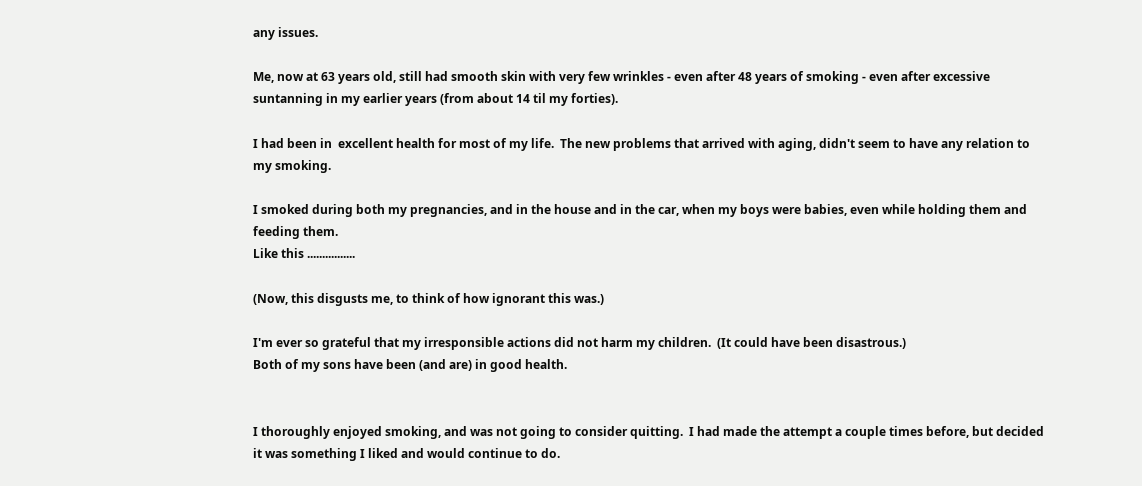any issues.

Me, now at 63 years old, still had smooth skin with very few wrinkles - even after 48 years of smoking - even after excessive suntanning in my earlier years (from about 14 til my forties).

I had been in  excellent health for most of my life.  The new problems that arrived with aging, didn't seem to have any relation to my smoking.

I smoked during both my pregnancies, and in the house and in the car, when my boys were babies, even while holding them and feeding them.
Like this ................

(Now, this disgusts me, to think of how ignorant this was.)

I'm ever so grateful that my irresponsible actions did not harm my children.  (It could have been disastrous.)
Both of my sons have been (and are) in good health.


I thoroughly enjoyed smoking, and was not going to consider quitting.  I had made the attempt a couple times before, but decided it was something I liked and would continue to do.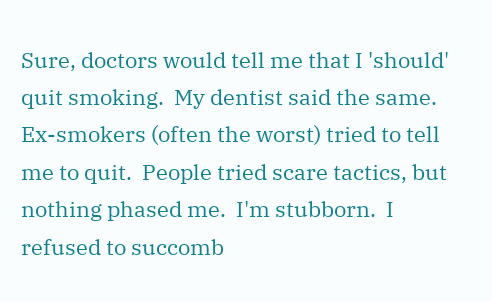Sure, doctors would tell me that I 'should' quit smoking.  My dentist said the same.  Ex-smokers (often the worst) tried to tell me to quit.  People tried scare tactics, but nothing phased me.  I'm stubborn.  I refused to succomb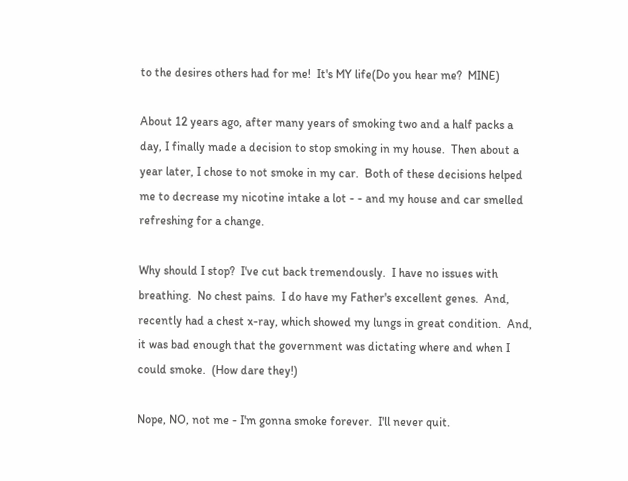to the desires others had for me!  It's MY life(Do you hear me?  MINE)

About 12 years ago, after many years of smoking two and a half packs a day, I finally made a decision to stop smoking in my house.  Then about a year later, I chose to not smoke in my car.  Both of these decisions helped me to decrease my nicotine intake a lot - - and my house and car smelled refreshing for a change.

Why should I stop?  I've cut back tremendously.  I have no issues with breathing.  No chest pains.  I do have my Father's excellent genes.  And, recently had a chest x-ray, which showed my lungs in great condition.  And, it was bad enough that the government was dictating where and when I could smoke.  (How dare they!)

Nope, NO, not me - I'm gonna smoke forever.  I'll never quit.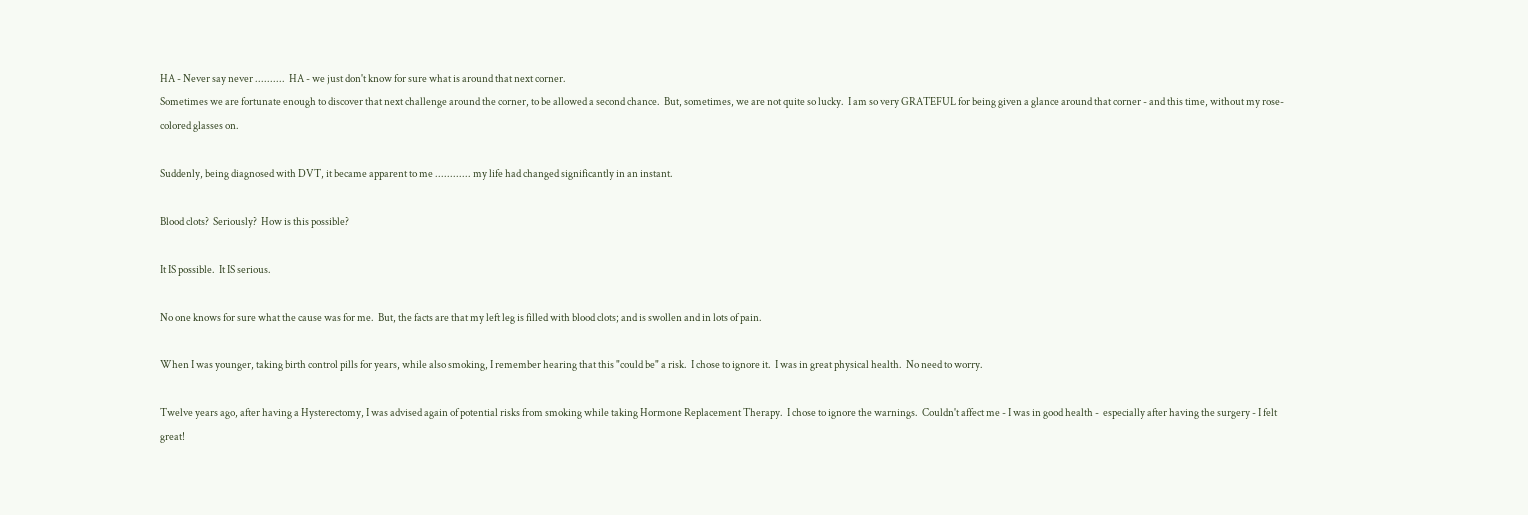HA - Never say never ..........  HA - we just don't know for sure what is around that next corner.
Sometimes we are fortunate enough to discover that next challenge around the corner, to be allowed a second chance.  But, sometimes, we are not quite so lucky.  I am so very GRATEFUL for being given a glance around that corner - and this time, without my rose-colored glasses on.

Suddenly, being diagnosed with DVT, it became apparent to me ............ my life had changed significantly in an instant.

Blood clots?  Seriously?  How is this possible?

It IS possible.  It IS serious.

No one knows for sure what the cause was for me.  But, the facts are that my left leg is filled with blood clots; and is swollen and in lots of pain.

When I was younger, taking birth control pills for years, while also smoking, I remember hearing that this "could be" a risk.  I chose to ignore it.  I was in great physical health.  No need to worry.

Twelve years ago, after having a Hysterectomy, I was advised again of potential risks from smoking while taking Hormone Replacement Therapy.  I chose to ignore the warnings.  Couldn't affect me - I was in good health -  especially after having the surgery - I felt great!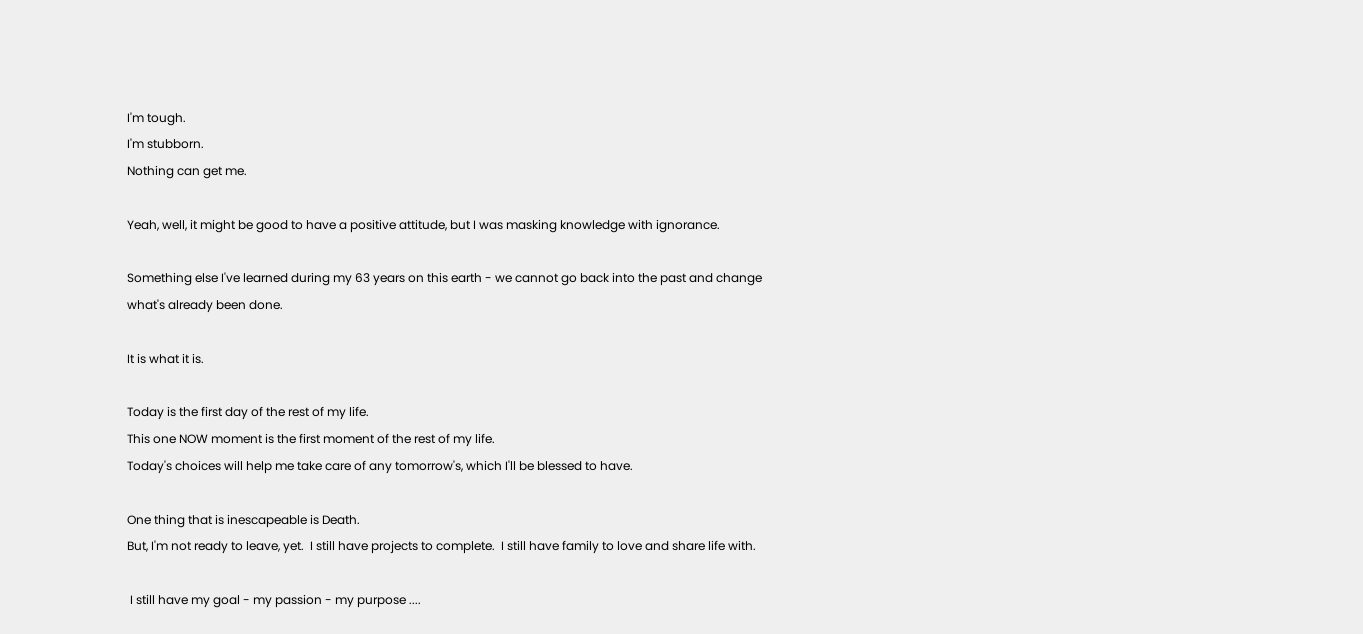I'm tough.
I'm stubborn.
Nothing can get me.

Yeah, well, it might be good to have a positive attitude, but I was masking knowledge with ignorance.

Something else I've learned during my 63 years on this earth - we cannot go back into the past and change what's already been done.

It is what it is.

Today is the first day of the rest of my life.
This one NOW moment is the first moment of the rest of my life.
Today's choices will help me take care of any tomorrow's, which I'll be blessed to have.

One thing that is inescapeable is Death.
But, I'm not ready to leave, yet.  I still have projects to complete.  I still have family to love and share life with.

 I still have my goal - my passion - my purpose ....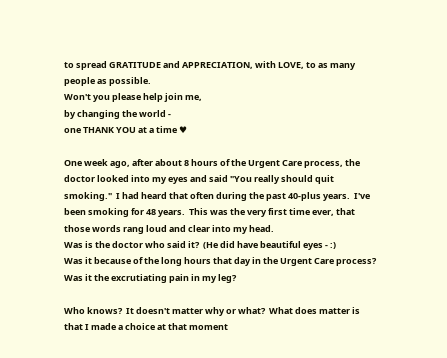to spread GRATITUDE and APPRECIATION, with LOVE, to as many people as possible.
Won't you please help join me,
by changing the world -
one THANK YOU at a time ♥

One week ago, after about 8 hours of the Urgent Care process, the doctor looked into my eyes and said "You really should quit smoking."  I had heard that often during the past 40-plus years.  I've been smoking for 48 years.  This was the very first time ever, that those words rang loud and clear into my head.
Was is the doctor who said it?  (He did have beautiful eyes - :)
Was it because of the long hours that day in the Urgent Care process?
Was it the excrutiating pain in my leg?

Who knows?  It doesn't matter why or what?  What does matter is that I made a choice at that moment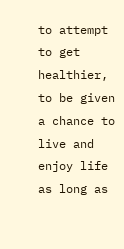to attempt to get healthier, to be given a chance to live and enjoy life as long as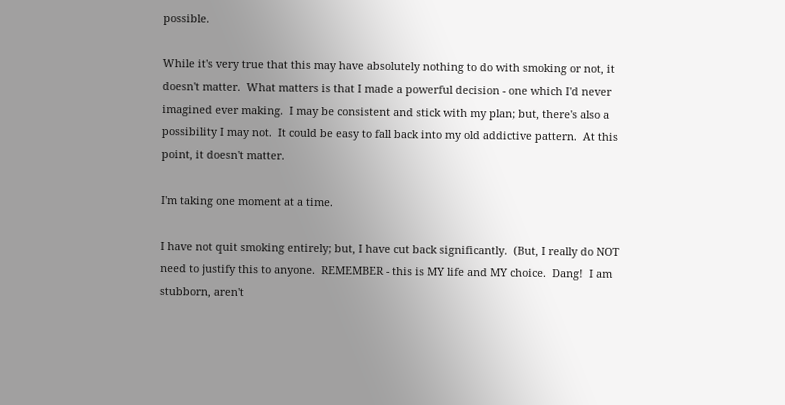possible.

While it's very true that this may have absolutely nothing to do with smoking or not, it doesn't matter.  What matters is that I made a powerful decision - one which I'd never imagined ever making.  I may be consistent and stick with my plan; but, there's also a possibility I may not.  It could be easy to fall back into my old addictive pattern.  At this point, it doesn't matter.

I'm taking one moment at a time.

I have not quit smoking entirely; but, I have cut back significantly.  (But, I really do NOT need to justify this to anyone.  REMEMBER - this is MY life and MY choice.  Dang!  I am stubborn, aren't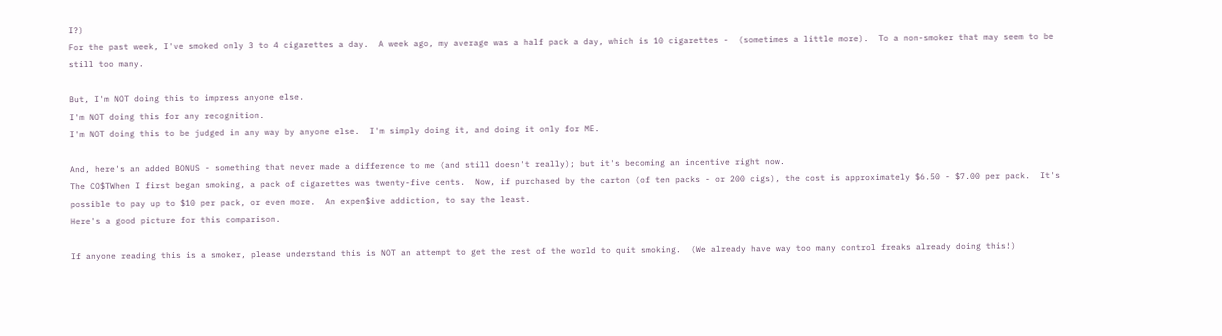I?)
For the past week, I've smoked only 3 to 4 cigarettes a day.  A week ago, my average was a half pack a day, which is 10 cigarettes -  (sometimes a little more).  To a non-smoker that may seem to be still too many.

But, I'm NOT doing this to impress anyone else.
I'm NOT doing this for any recognition.
I'm NOT doing this to be judged in any way by anyone else.  I'm simply doing it, and doing it only for ME.

And, here's an added BONUS - something that never made a difference to me (and still doesn't really); but it's becoming an incentive right now.
The CO$TWhen I first began smoking, a pack of cigarettes was twenty-five cents.  Now, if purchased by the carton (of ten packs - or 200 cigs), the cost is approximately $6.50 - $7.00 per pack.  It's possible to pay up to $10 per pack, or even more.  An expen$ive addiction, to say the least.
Here's a good picture for this comparison.

If anyone reading this is a smoker, please understand this is NOT an attempt to get the rest of the world to quit smoking.  (We already have way too many control freaks already doing this!)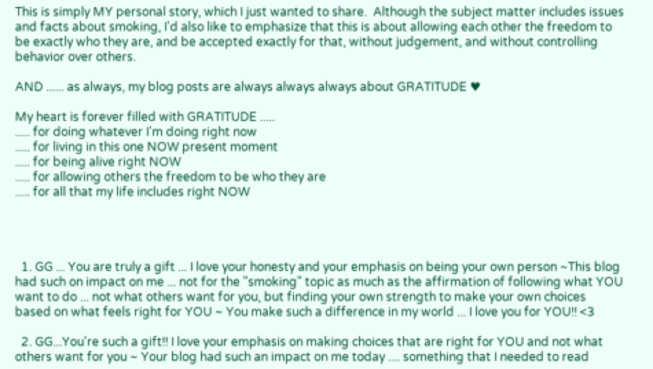This is simply MY personal story, which I just wanted to share.  Although the subject matter includes issues and facts about smoking, I'd also like to emphasize that this is about allowing each other the freedom to be exactly who they are, and be accepted exactly for that, without judgement, and without controlling behavior over others.

AND ...... as always, my blog posts are always always always about GRATITUDE ♥

My heart is forever filled with GRATITUDE .....
..... for doing whatever I'm doing right now
..... for living in this one NOW present moment
..... for being alive right NOW
..... for allowing others the freedom to be who they are
..... for all that my life includes right NOW




  1. GG ... You are truly a gift ... I love your honesty and your emphasis on being your own person ~This blog had such on impact on me ... not for the "smoking" topic as much as the affirmation of following what YOU want to do ... not what others want for you, but finding your own strength to make your own choices based on what feels right for YOU ~ You make such a difference in my world ... I love you for YOU!! <3

  2. GG...You're such a gift!! I love your emphasis on making choices that are right for YOU and not what others want for you ~ Your blog had such an impact on me today .... something that I needed to read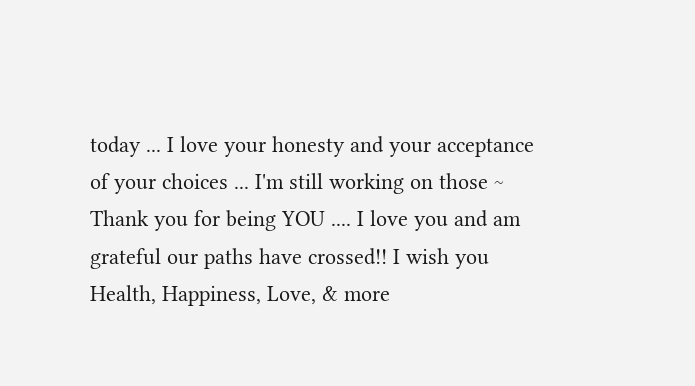today ... I love your honesty and your acceptance of your choices ... I'm still working on those ~ Thank you for being YOU .... I love you and am grateful our paths have crossed!! I wish you Health, Happiness, Love, & more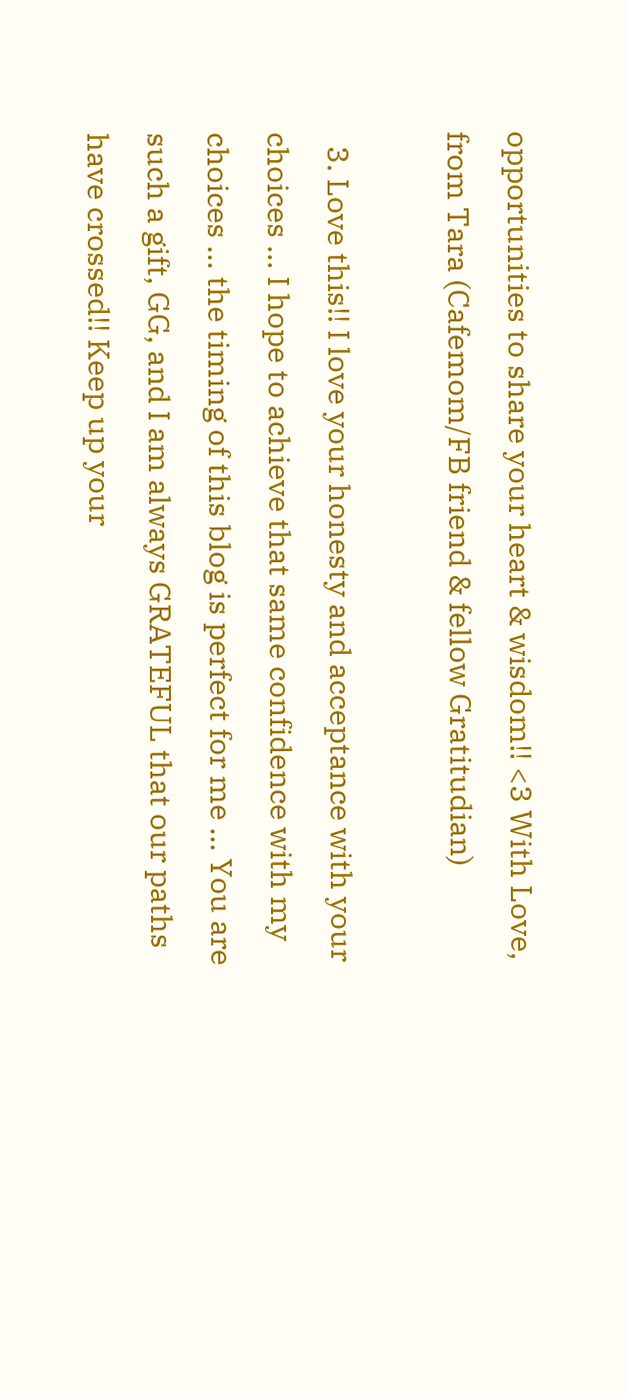opportunities to share your heart & wisdom!! <3 With Love, from Tara (Cafemom/FB friend & fellow Gratitudian)

  3. Love this!! I love your honesty and acceptance with your choices ... I hope to achieve that same confidence with my choices ... the timing of this blog is perfect for me ... You are such a gift, GG, and I am always GRATEFUL that our paths have crossed!! Keep up your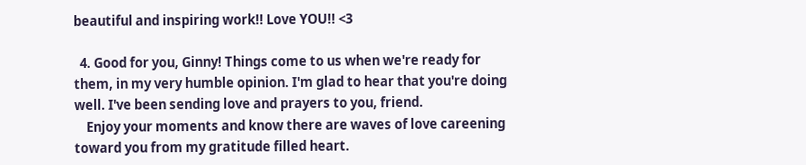beautiful and inspiring work!! Love YOU!! <3

  4. Good for you, Ginny! Things come to us when we're ready for them, in my very humble opinion. I'm glad to hear that you're doing well. I've been sending love and prayers to you, friend.
    Enjoy your moments and know there are waves of love careening toward you from my gratitude filled heart.